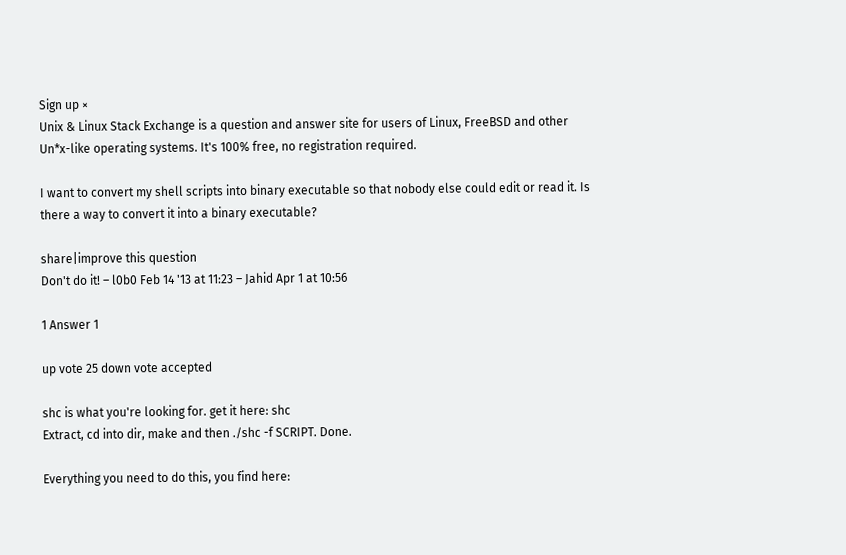Sign up ×
Unix & Linux Stack Exchange is a question and answer site for users of Linux, FreeBSD and other Un*x-like operating systems. It's 100% free, no registration required.

I want to convert my shell scripts into binary executable so that nobody else could edit or read it. Is there a way to convert it into a binary executable?

share|improve this question
Don't do it! – l0b0 Feb 14 '13 at 11:23 – Jahid Apr 1 at 10:56

1 Answer 1

up vote 25 down vote accepted

shc is what you're looking for. get it here: shc
Extract, cd into dir, make and then ./shc -f SCRIPT. Done.

Everything you need to do this, you find here: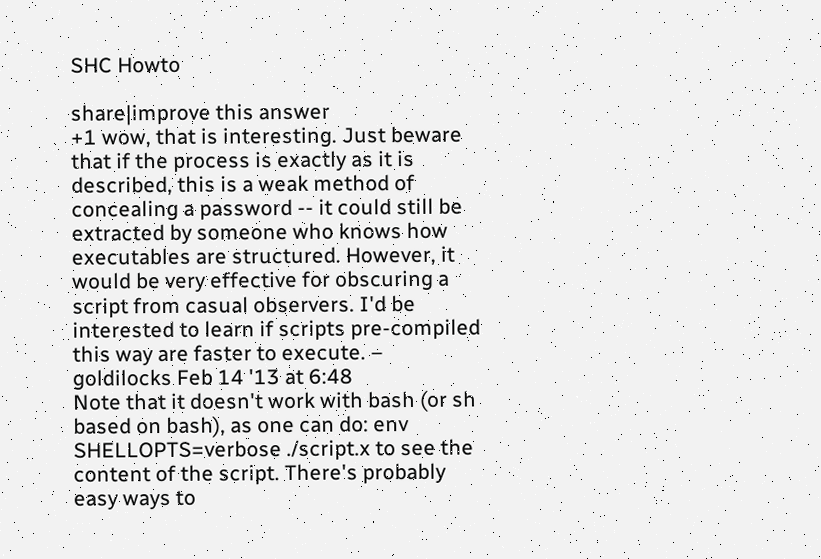SHC Howto

share|improve this answer
+1 wow, that is interesting. Just beware that if the process is exactly as it is described, this is a weak method of concealing a password -- it could still be extracted by someone who knows how executables are structured. However, it would be very effective for obscuring a script from casual observers. I'd be interested to learn if scripts pre-compiled this way are faster to execute. – goldilocks Feb 14 '13 at 6:48
Note that it doesn't work with bash (or sh based on bash), as one can do: env SHELLOPTS=verbose ./script.x to see the content of the script. There's probably easy ways to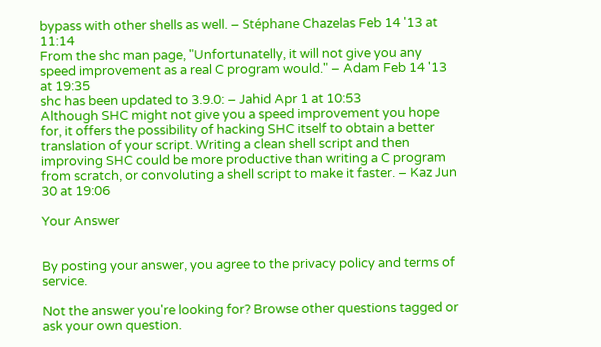bypass with other shells as well. – Stéphane Chazelas Feb 14 '13 at 11:14
From the shc man page, "Unfortunatelly, it will not give you any speed improvement as a real C program would." – Adam Feb 14 '13 at 19:35
shc has been updated to 3.9.0: – Jahid Apr 1 at 10:53
Although SHC might not give you a speed improvement you hope for, it offers the possibility of hacking SHC itself to obtain a better translation of your script. Writing a clean shell script and then improving SHC could be more productive than writing a C program from scratch, or convoluting a shell script to make it faster. – Kaz Jun 30 at 19:06

Your Answer


By posting your answer, you agree to the privacy policy and terms of service.

Not the answer you're looking for? Browse other questions tagged or ask your own question.